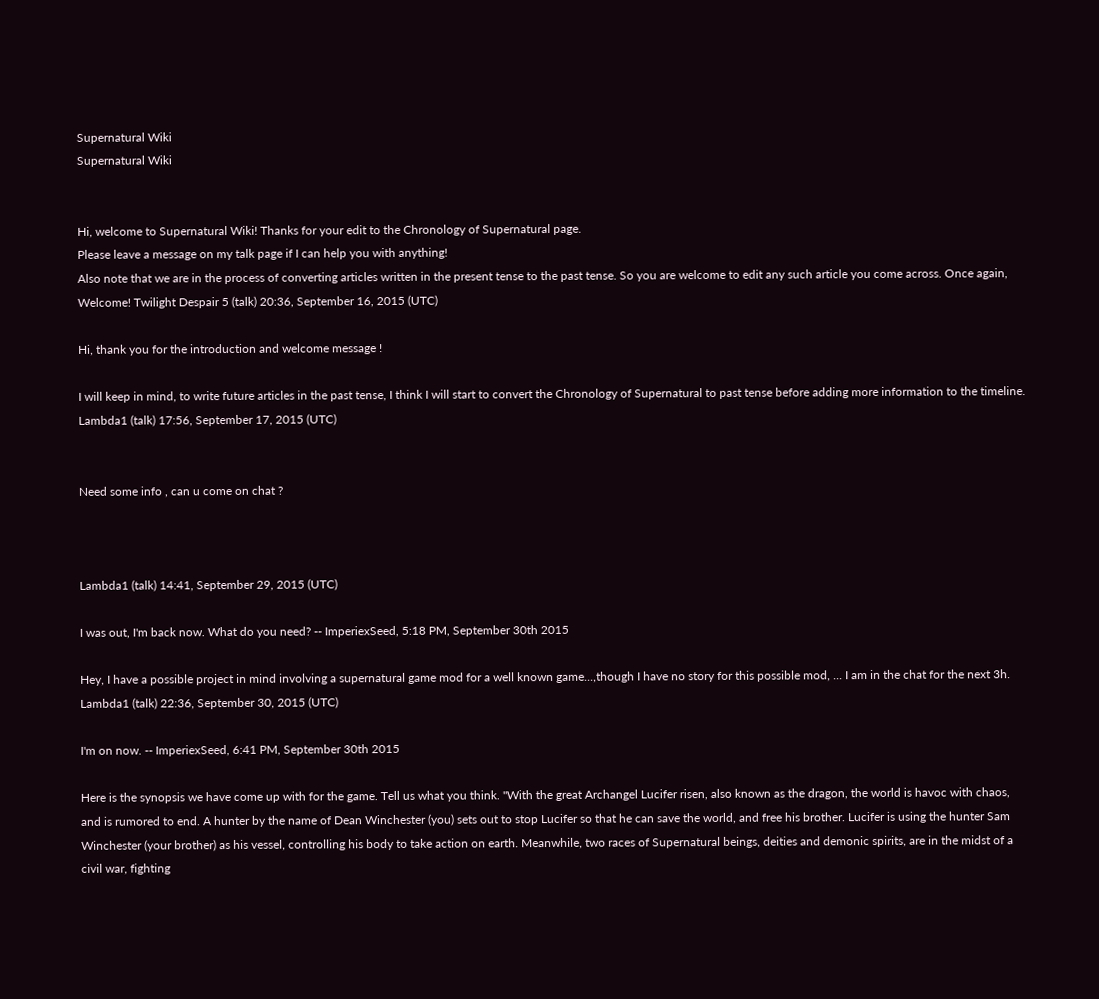Supernatural Wiki
Supernatural Wiki


Hi, welcome to Supernatural Wiki! Thanks for your edit to the Chronology of Supernatural page.
Please leave a message on my talk page if I can help you with anything!
Also note that we are in the process of converting articles written in the present tense to the past tense. So you are welcome to edit any such article you come across. Once again, Welcome! Twilight Despair 5 (talk) 20:36, September 16, 2015 (UTC)

Hi, thank you for the introduction and welcome message !

I will keep in mind, to write future articles in the past tense, I think I will start to convert the Chronology of Supernatural to past tense before adding more information to the timeline. Lambda1 (talk) 17:56, September 17, 2015 (UTC)


Need some info , can u come on chat ?



Lambda1 (talk) 14:41, September 29, 2015 (UTC)

I was out, I'm back now. What do you need? -- ImperiexSeed, 5:18 PM, September 30th 2015

Hey, I have a possible project in mind involving a supernatural game mod for a well known game...,though I have no story for this possible mod, ... I am in the chat for the next 3h. Lambda1 (talk) 22:36, September 30, 2015 (UTC)

I'm on now. -- ImperiexSeed, 6:41 PM, September 30th 2015

Here is the synopsis we have come up with for the game. Tell us what you think. "With the great Archangel Lucifer risen, also known as the dragon, the world is havoc with chaos, and is rumored to end. A hunter by the name of Dean Winchester (you) sets out to stop Lucifer so that he can save the world, and free his brother. Lucifer is using the hunter Sam Winchester (your brother) as his vessel, controlling his body to take action on earth. Meanwhile, two races of Supernatural beings, deities and demonic spirits, are in the midst of a civil war, fighting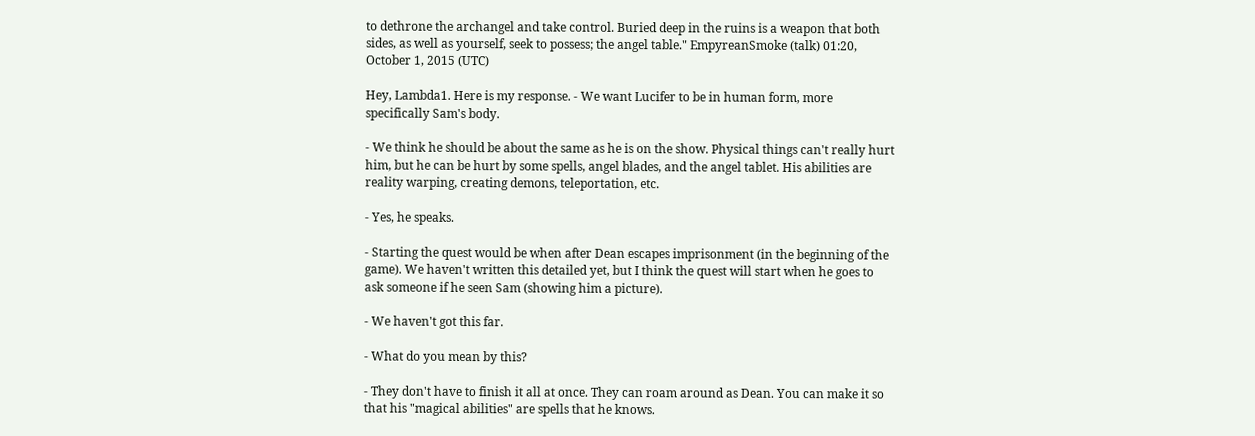to dethrone the archangel and take control. Buried deep in the ruins is a weapon that both sides, as well as yourself, seek to possess; the angel table." EmpyreanSmoke (talk) 01:20, October 1, 2015 (UTC)

Hey, Lambda1. Here is my response. - We want Lucifer to be in human form, more specifically Sam's body.

- We think he should be about the same as he is on the show. Physical things can't really hurt him, but he can be hurt by some spells, angel blades, and the angel tablet. His abilities are reality warping, creating demons, teleportation, etc.

- Yes, he speaks.

- Starting the quest would be when after Dean escapes imprisonment (in the beginning of the game). We haven't written this detailed yet, but I think the quest will start when he goes to ask someone if he seen Sam (showing him a picture).

- We haven't got this far.

- What do you mean by this?

- They don't have to finish it all at once. They can roam around as Dean. You can make it so that his "magical abilities" are spells that he knows.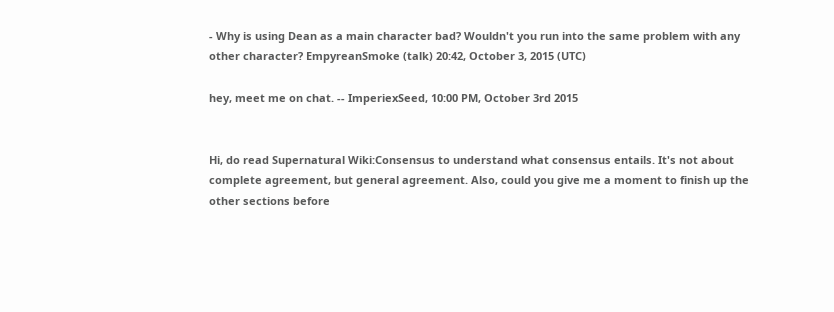- Why is using Dean as a main character bad? Wouldn't you run into the same problem with any other character? EmpyreanSmoke (talk) 20:42, October 3, 2015 (UTC)

hey, meet me on chat. -- ImperiexSeed, 10:00 PM, October 3rd 2015


Hi, do read Supernatural Wiki:Consensus to understand what consensus entails. It's not about complete agreement, but general agreement. Also, could you give me a moment to finish up the other sections before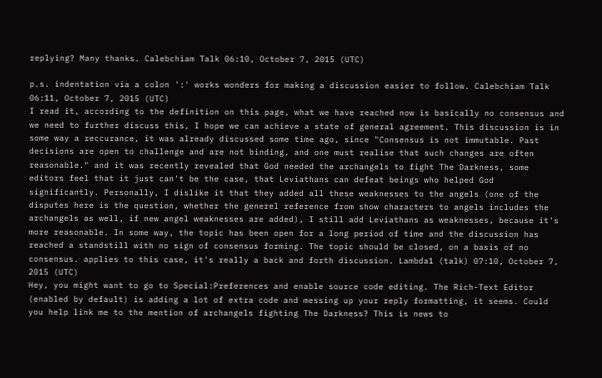replying? Many thanks. Calebchiam Talk 06:10, October 7, 2015 (UTC)

p.s. indentation via a colon ':' works wonders for making a discussion easier to follow. Calebchiam Talk 06:11, October 7, 2015 (UTC)
I read it, according to the definition on this page, what we have reached now is basically no consensus and we need to further discuss this, I hope we can achieve a state of general agreement. This discussion is in some way a reccurance, it was already discussed some time ago, since "Consensus is not immutable. Past decisions are open to challenge and are not binding, and one must realise that such changes are often reasonable." and it was recently revealed that God needed the archangels to fight The Darkness, some editors feel that it just can't be the case, that Leviathans can defeat beings who helped God significantly. Personally, I dislike it that they added all these weaknesses to the angels (one of the disputes here is the question, whether the generel reference from show characters to angels includes the archangels as well, if new angel weaknesses are added), I still add Leviathans as weaknesses, because it's more reasonable. In some way, the topic has been open for a long period of time and the discussion has reached a standstill with no sign of consensus forming. The topic should be closed, on a basis of no consensus. applies to this case, it's really a back and forth discussion. Lambda1 (talk) 07:10, October 7, 2015 (UTC)
Hey, you might want to go to Special:Preferences and enable source code editing. The Rich-Text Editor (enabled by default) is adding a lot of extra code and messing up your reply formatting, it seems. Could you help link me to the mention of archangels fighting The Darkness? This is news to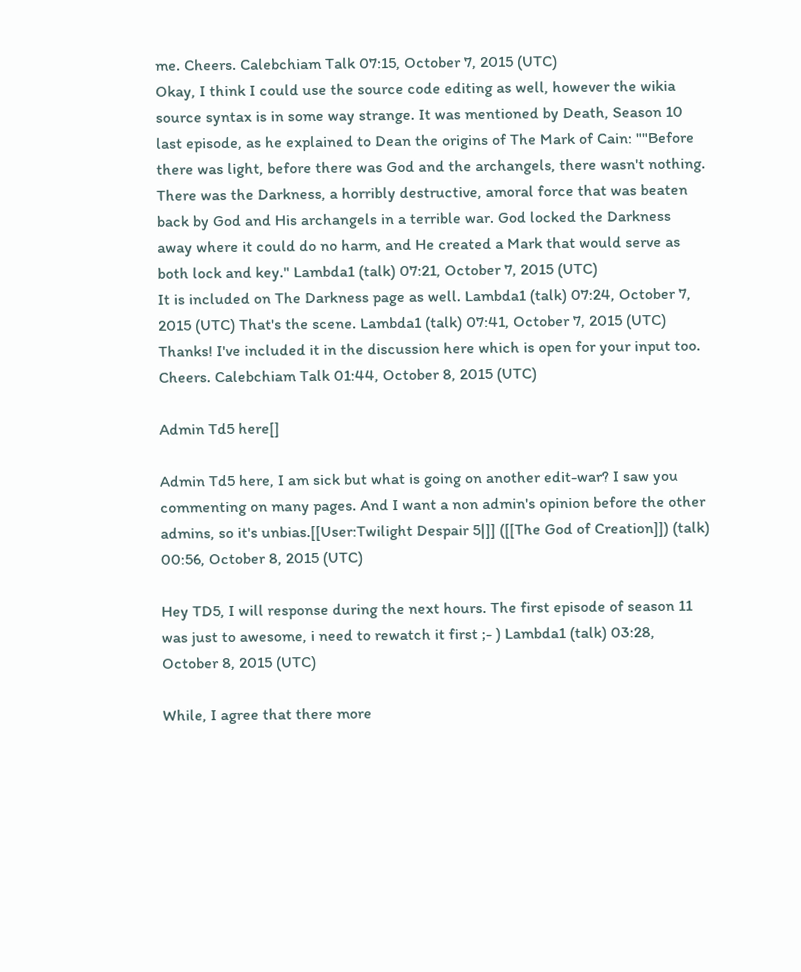me. Cheers. Calebchiam Talk 07:15, October 7, 2015 (UTC)
Okay, I think I could use the source code editing as well, however the wikia source syntax is in some way strange. It was mentioned by Death, Season 10 last episode, as he explained to Dean the origins of The Mark of Cain: ""Before there was light, before there was God and the archangels, there wasn't nothing. There was the Darkness, a horribly destructive, amoral force that was beaten back by God and His archangels in a terrible war. God locked the Darkness away where it could do no harm, and He created a Mark that would serve as both lock and key." Lambda1 (talk) 07:21, October 7, 2015 (UTC)
It is included on The Darkness page as well. Lambda1 (talk) 07:24, October 7, 2015 (UTC) That's the scene. Lambda1 (talk) 07:41, October 7, 2015 (UTC)
Thanks! I've included it in the discussion here which is open for your input too. Cheers. Calebchiam Talk 01:44, October 8, 2015 (UTC)

Admin Td5 here[]

Admin Td5 here, I am sick but what is going on another edit-war? I saw you commenting on many pages. And I want a non admin's opinion before the other admins, so it's unbias.[[User:Twilight Despair 5|]] ([[The God of Creation]]) (talk) 00:56, October 8, 2015 (UTC)

Hey TD5, I will response during the next hours. The first episode of season 11 was just to awesome, i need to rewatch it first ;- ) Lambda1 (talk) 03:28, October 8, 2015 (UTC)

While, I agree that there more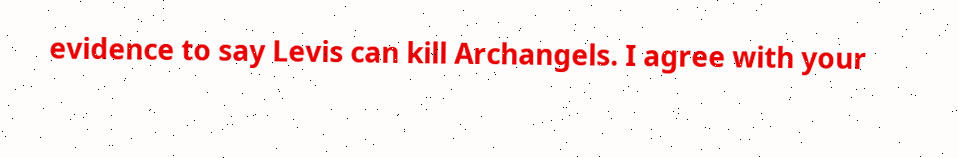evidence to say Levis can kill Archangels. I agree with your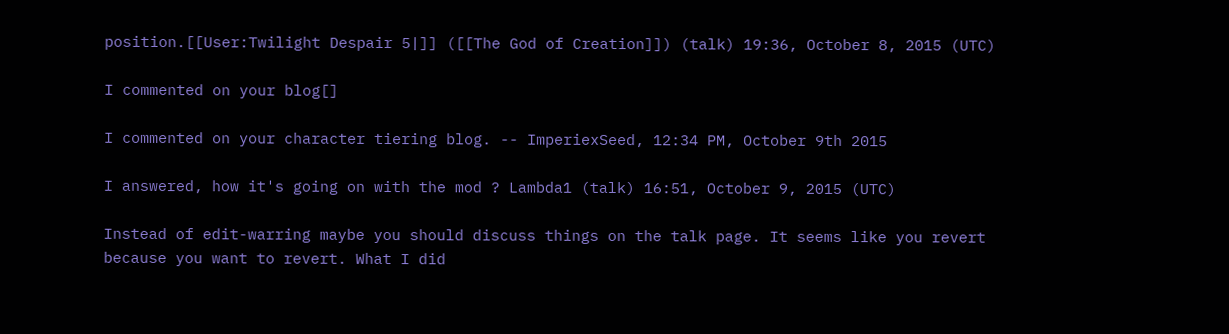position.[[User:Twilight Despair 5|]] ([[The God of Creation]]) (talk) 19:36, October 8, 2015 (UTC)

I commented on your blog[]

I commented on your character tiering blog. -- ImperiexSeed, 12:34 PM, October 9th 2015

I answered, how it's going on with the mod ? Lambda1 (talk) 16:51, October 9, 2015 (UTC)

Instead of edit-warring maybe you should discuss things on the talk page. It seems like you revert because you want to revert. What I did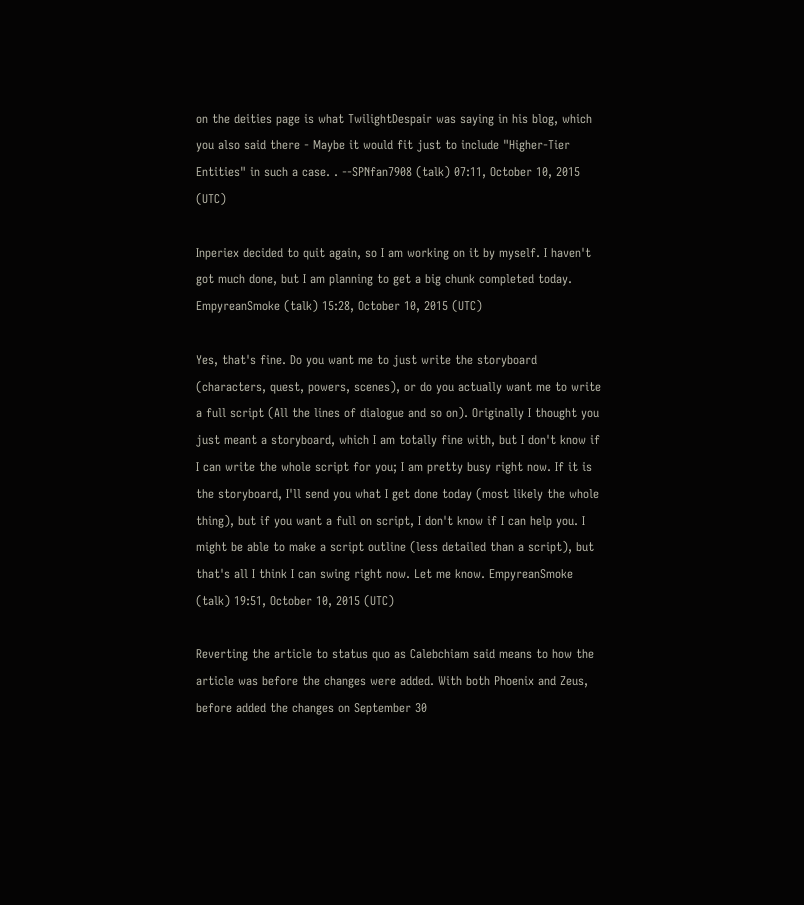on the deities page is what TwilightDespair was saying in his blog, which you also said there - Maybe it would fit just to include "Higher-Tier Entities" in such a case. . --SPNfan7908 (talk) 07:11, October 10, 2015 (UTC)

Inperiex decided to quit again, so I am working on it by myself. I haven't got much done, but I am planning to get a big chunk completed today. EmpyreanSmoke (talk) 15:28, October 10, 2015 (UTC)

Yes, that's fine. Do you want me to just write the storyboard (characters, quest, powers, scenes), or do you actually want me to write a full script (All the lines of dialogue and so on). Originally I thought you just meant a storyboard, which I am totally fine with, but I don't know if I can write the whole script for you; I am pretty busy right now. If it is the storyboard, I'll send you what I get done today (most likely the whole thing), but if you want a full on script, I don't know if I can help you. I might be able to make a script outline (less detailed than a script), but that's all I think I can swing right now. Let me know. EmpyreanSmoke (talk) 19:51, October 10, 2015 (UTC)

Reverting the article to status quo as Calebchiam said means to how the article was before the changes were added. With both Phoenix and Zeus, before added the changes on September 30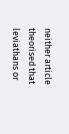neither article theorised that leviathans or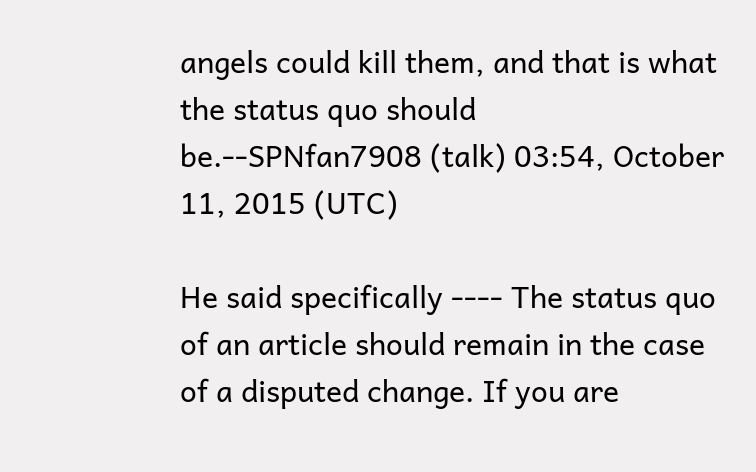angels could kill them, and that is what the status quo should be.--SPNfan7908 (talk) 03:54, October 11, 2015 (UTC)

He said specifically ---- The status quo of an article should remain in the case of a disputed change. If you are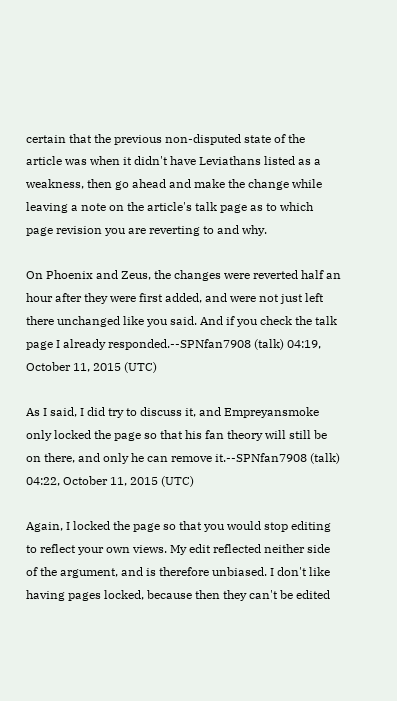certain that the previous non-disputed state of the article was when it didn't have Leviathans listed as a weakness, then go ahead and make the change while leaving a note on the article's talk page as to which page revision you are reverting to and why.

On Phoenix and Zeus, the changes were reverted half an hour after they were first added, and were not just left there unchanged like you said. And if you check the talk page I already responded.--SPNfan7908 (talk) 04:19, October 11, 2015 (UTC)

As I said, I did try to discuss it, and Empreyansmoke only locked the page so that his fan theory will still be on there, and only he can remove it.--SPNfan7908 (talk) 04:22, October 11, 2015 (UTC)

Again, I locked the page so that you would stop editing to reflect your own views. My edit reflected neither side of the argument, and is therefore unbiased. I don't like having pages locked, because then they can't be edited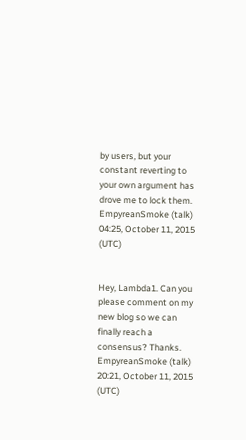by users, but your constant reverting to your own argument has drove me to lock them. EmpyreanSmoke (talk) 04:25, October 11, 2015 (UTC)


Hey, Lambda1. Can you please comment on my new blog so we can finally reach a consensus? Thanks. EmpyreanSmoke (talk) 20:21, October 11, 2015 (UTC)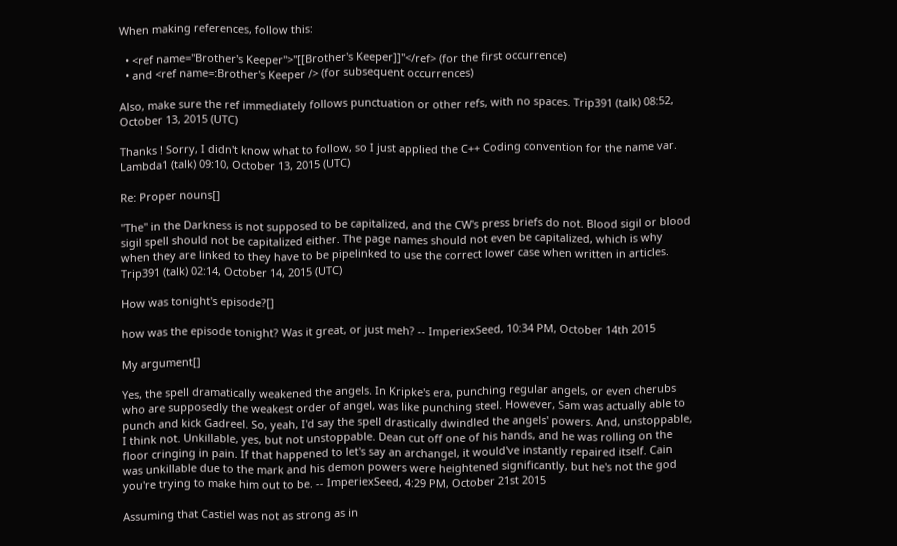When making references, follow this:

  • <ref name="Brother's Keeper">''[[Brother's Keeper]]''</ref> (for the first occurrence)
  • and <ref name=:Brother's Keeper /> (for subsequent occurrences)

Also, make sure the ref immediately follows punctuation or other refs, with no spaces. Trip391 (talk) 08:52, October 13, 2015 (UTC)

Thanks ! Sorry, I didn't know what to follow, so I just applied the C++ Coding convention for the name var. Lambda1 (talk) 09:10, October 13, 2015 (UTC)

Re: Proper nouns[]

"The" in the Darkness is not supposed to be capitalized, and the CW's press briefs do not. Blood sigil or blood sigil spell should not be capitalized either. The page names should not even be capitalized, which is why when they are linked to they have to be pipelinked to use the correct lower case when written in articles. Trip391 (talk) 02:14, October 14, 2015 (UTC)

How was tonight's episode?[]

how was the episode tonight? Was it great, or just meh? -- ImperiexSeed, 10:34 PM, October 14th 2015

My argument[]

Yes, the spell dramatically weakened the angels. In Kripke's era, punching regular angels, or even cherubs who are supposedly the weakest order of angel, was like punching steel. However, Sam was actually able to punch and kick Gadreel. So, yeah, I'd say the spell drastically dwindled the angels' powers. And, unstoppable, I think not. Unkillable, yes, but not unstoppable. Dean cut off one of his hands, and he was rolling on the floor cringing in pain. If that happened to let's say an archangel, it would've instantly repaired itself. Cain was unkillable due to the mark and his demon powers were heightened significantly, but he's not the god you're trying to make him out to be. -- ImperiexSeed, 4:29 PM, October 21st 2015

Assuming that Castiel was not as strong as in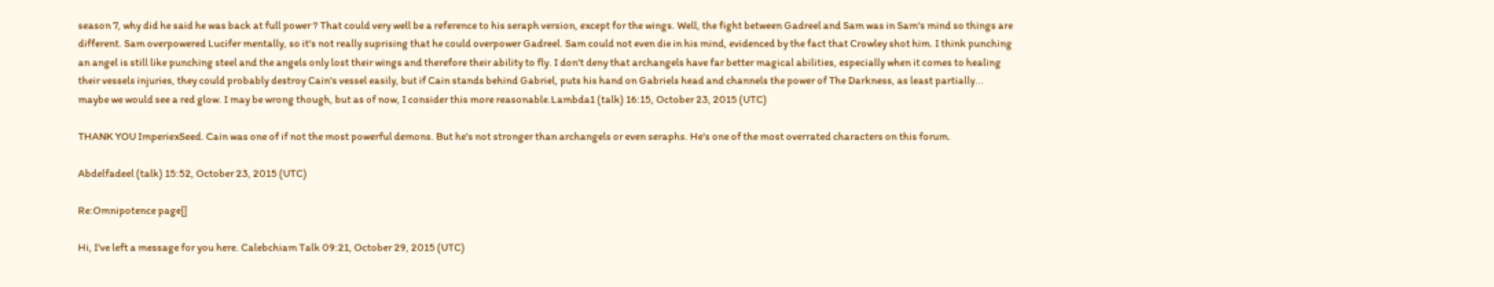season 7, why did he said he was back at full power ? That could very well be a reference to his seraph version, except for the wings. Well, the fight between Gadreel and Sam was in Sam's mind so things are different. Sam overpowered Lucifer mentally, so it's not really suprising that he could overpower Gadreel. Sam could not even die in his mind, evidenced by the fact that Crowley shot him. I think punching an angel is still like punching steel and the angels only lost their wings and therefore their ability to fly. I don't deny that archangels have far better magical abilities, especially when it comes to healing their vessels injuries, they could probably destroy Cain's vessel easily, but if Cain stands behind Gabriel, puts his hand on Gabriels head and channels the power of The Darkness, as least partially... maybe we would see a red glow. I may be wrong though, but as of now, I consider this more reasonable.Lambda1 (talk) 16:15, October 23, 2015 (UTC)

THANK YOU ImperiexSeed. Cain was one of if not the most powerful demons. But he's not stronger than archangels or even seraphs. He's one of the most overrated characters on this forum.

Abdelfadeel (talk) 15:52, October 23, 2015 (UTC)

Re:Omnipotence page[]

Hi, I've left a message for you here. Calebchiam Talk 09:21, October 29, 2015 (UTC)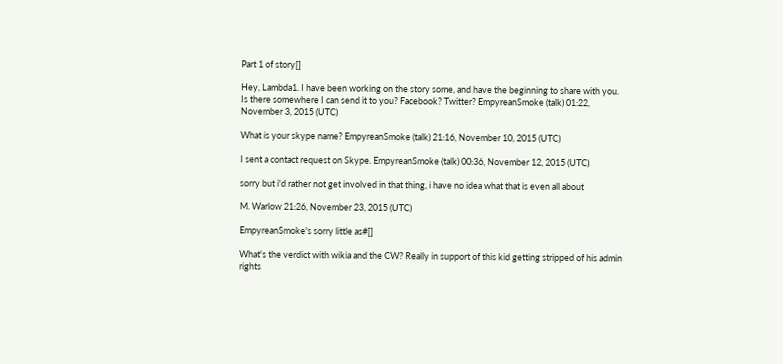Part 1 of story[]

Hey, Lambda1. I have been working on the story some, and have the beginning to share with you. Is there somewhere I can send it to you? Facebook? Twitter? EmpyreanSmoke (talk) 01:22, November 3, 2015 (UTC)

What is your skype name? EmpyreanSmoke (talk) 21:16, November 10, 2015 (UTC)

I sent a contact request on Skype. EmpyreanSmoke (talk) 00:36, November 12, 2015 (UTC)

sorry but i'd rather not get involved in that thing, i have no idea what that is even all about

M. Warlow 21:26, November 23, 2015 (UTC)

EmpyreanSmoke's sorry little as#[]

What's the verdict with wikia and the CW? Really in support of this kid getting stripped of his admin rights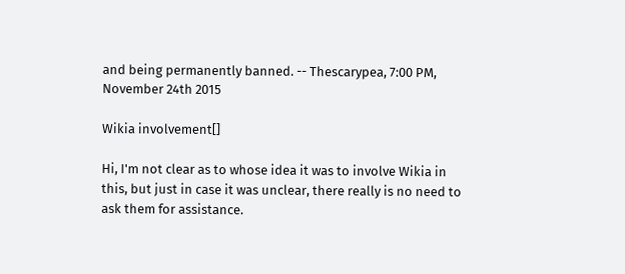and being permanently banned. -- Thescarypea, 7:00 PM, November 24th 2015

Wikia involvement[]

Hi, I'm not clear as to whose idea it was to involve Wikia in this, but just in case it was unclear, there really is no need to ask them for assistance.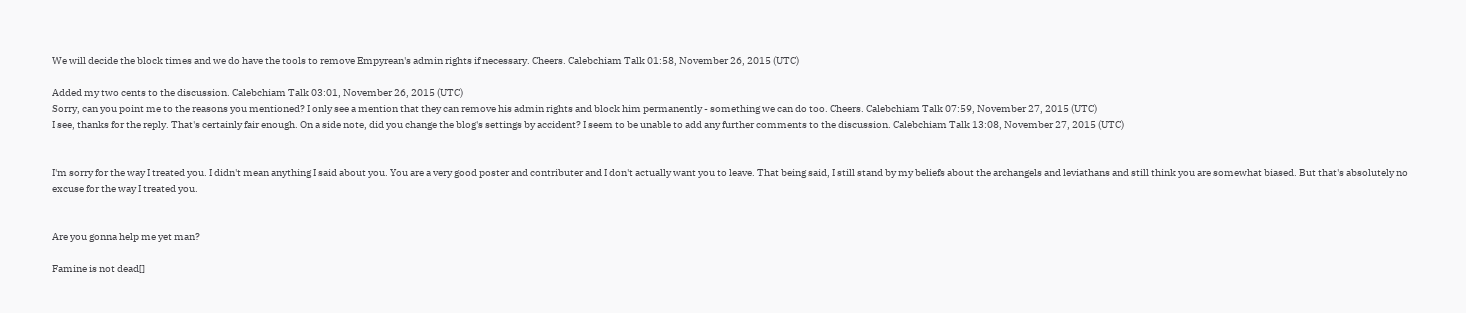We will decide the block times and we do have the tools to remove Empyrean's admin rights if necessary. Cheers. Calebchiam Talk 01:58, November 26, 2015 (UTC)

Added my two cents to the discussion. Calebchiam Talk 03:01, November 26, 2015 (UTC)
Sorry, can you point me to the reasons you mentioned? I only see a mention that they can remove his admin rights and block him permanently - something we can do too. Cheers. Calebchiam Talk 07:59, November 27, 2015 (UTC)
I see, thanks for the reply. That's certainly fair enough. On a side note, did you change the blog's settings by accident? I seem to be unable to add any further comments to the discussion. Calebchiam Talk 13:08, November 27, 2015 (UTC)


I'm sorry for the way I treated you. I didn't mean anything I said about you. You are a very good poster and contributer and I don't actually want you to leave. That being said, I still stand by my beliefs about the archangels and leviathans and still think you are somewhat biased. But that's absolutely no excuse for the way I treated you.


Are you gonna help me yet man?

Famine is not dead[]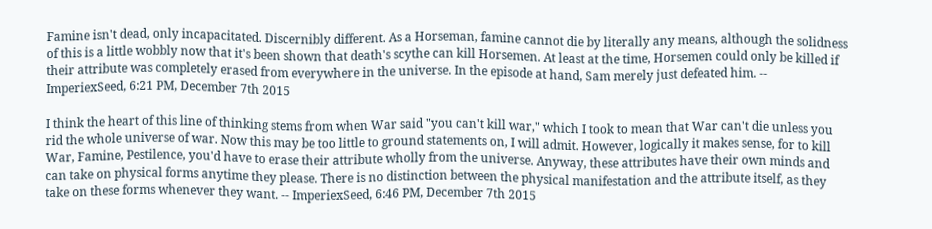Famine isn't dead, only incapacitated. Discernibly different. As a Horseman, famine cannot die by literally any means, although the solidness of this is a little wobbly now that it's been shown that death's scythe can kill Horsemen. At least at the time, Horsemen could only be killed if their attribute was completely erased from everywhere in the universe. In the episode at hand, Sam merely just defeated him. -- ImperiexSeed, 6:21 PM, December 7th 2015

I think the heart of this line of thinking stems from when War said "you can't kill war," which I took to mean that War can't die unless you rid the whole universe of war. Now this may be too little to ground statements on, I will admit. However, logically it makes sense, for to kill War, Famine, Pestilence, you'd have to erase their attribute wholly from the universe. Anyway, these attributes have their own minds and can take on physical forms anytime they please. There is no distinction between the physical manifestation and the attribute itself, as they take on these forms whenever they want. -- ImperiexSeed, 6:46 PM, December 7th 2015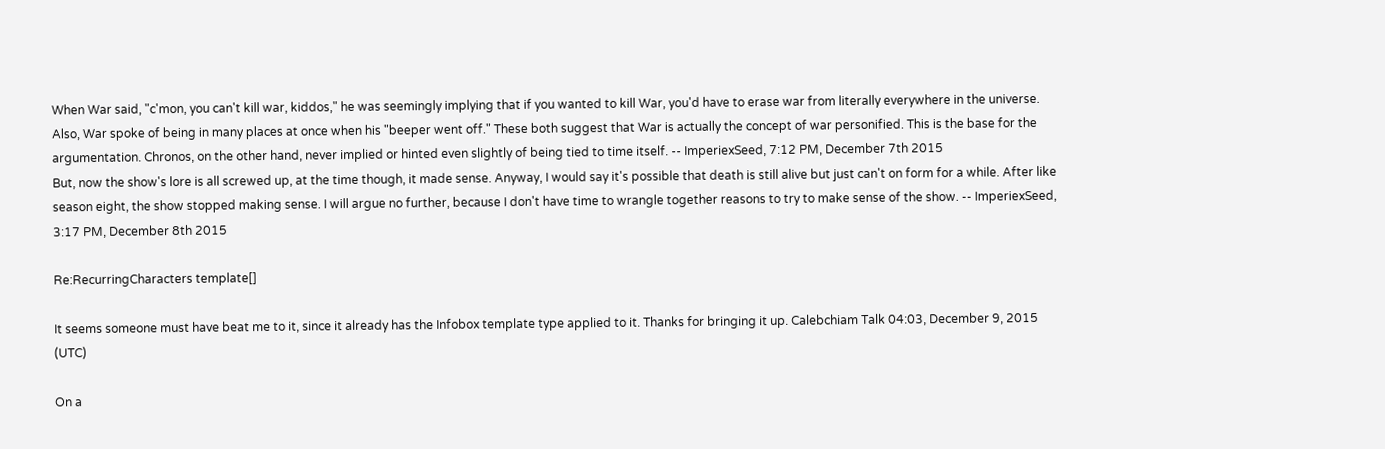When War said, "c'mon, you can't kill war, kiddos," he was seemingly implying that if you wanted to kill War, you'd have to erase war from literally everywhere in the universe. Also, War spoke of being in many places at once when his "beeper went off." These both suggest that War is actually the concept of war personified. This is the base for the argumentation. Chronos, on the other hand, never implied or hinted even slightly of being tied to time itself. -- ImperiexSeed, 7:12 PM, December 7th 2015
But, now the show's lore is all screwed up, at the time though, it made sense. Anyway, I would say it's possible that death is still alive but just can't on form for a while. After like season eight, the show stopped making sense. I will argue no further, because I don't have time to wrangle together reasons to try to make sense of the show. -- ImperiexSeed, 3:17 PM, December 8th 2015

Re:RecurringCharacters template[]

It seems someone must have beat me to it, since it already has the Infobox template type applied to it. Thanks for bringing it up. Calebchiam Talk 04:03, December 9, 2015 (UTC)

On a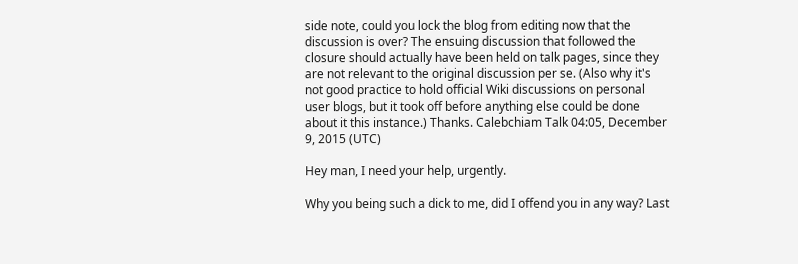side note, could you lock the blog from editing now that the discussion is over? The ensuing discussion that followed the closure should actually have been held on talk pages, since they are not relevant to the original discussion per se. (Also why it's not good practice to hold official Wiki discussions on personal user blogs, but it took off before anything else could be done about it this instance.) Thanks. Calebchiam Talk 04:05, December 9, 2015 (UTC)

Hey man, I need your help, urgently.

Why you being such a dick to me, did I offend you in any way? Last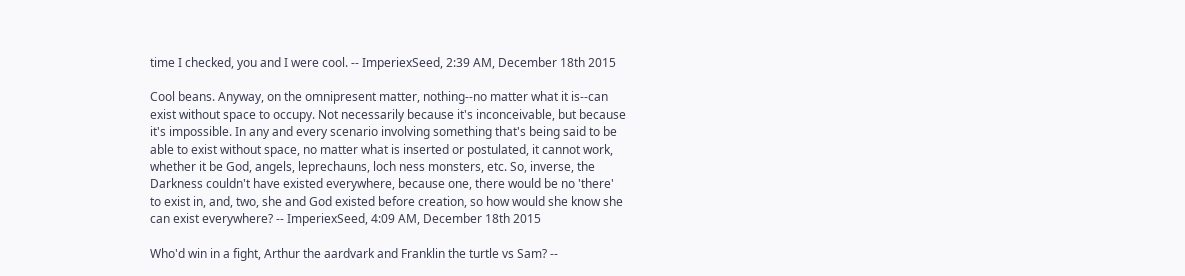time I checked, you and I were cool. -- ImperiexSeed, 2:39 AM, December 18th 2015

Cool beans. Anyway, on the omnipresent matter, nothing--no matter what it is--can exist without space to occupy. Not necessarily because it's inconceivable, but because it's impossible. In any and every scenario involving something that's being said to be able to exist without space, no matter what is inserted or postulated, it cannot work, whether it be God, angels, leprechauns, loch ness monsters, etc. So, inverse, the Darkness couldn't have existed everywhere, because one, there would be no 'there' to exist in, and, two, she and God existed before creation, so how would she know she can exist everywhere? -- ImperiexSeed, 4:09 AM, December 18th 2015

Who'd win in a fight, Arthur the aardvark and Franklin the turtle vs Sam? --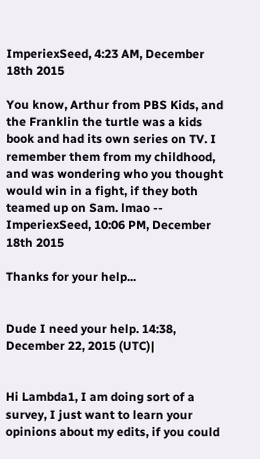ImperiexSeed, 4:23 AM, December 18th 2015

You know, Arthur from PBS Kids, and the Franklin the turtle was a kids book and had its own series on TV. I remember them from my childhood, and was wondering who you thought would win in a fight, if they both teamed up on Sam. lmao -- ImperiexSeed, 10:06 PM, December 18th 2015

Thanks for your help...


Dude I need your help. 14:38, December 22, 2015 (UTC)|


Hi Lambda1, I am doing sort of a survey, I just want to learn your opinions about my edits, if you could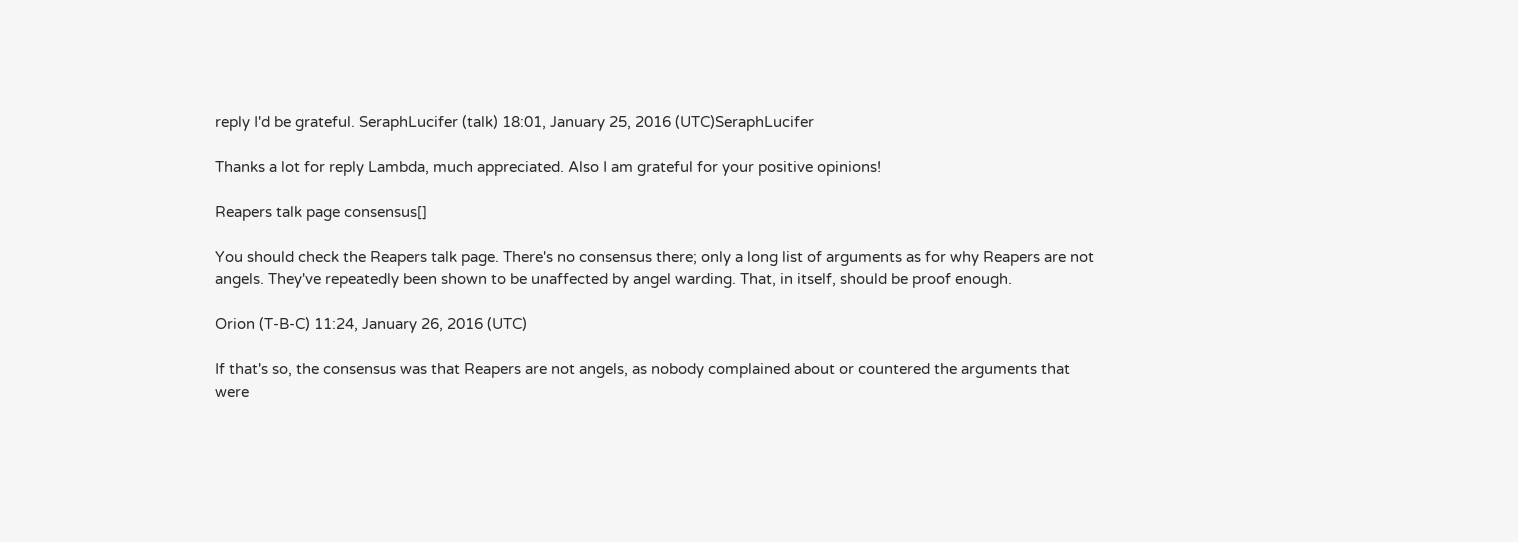reply I'd be grateful. SeraphLucifer (talk) 18:01, January 25, 2016 (UTC)SeraphLucifer

Thanks a lot for reply Lambda, much appreciated. Also I am grateful for your positive opinions!

Reapers talk page consensus[]

You should check the Reapers talk page. There's no consensus there; only a long list of arguments as for why Reapers are not angels. They've repeatedly been shown to be unaffected by angel warding. That, in itself, should be proof enough.

Orion (T-B-C) 11:24, January 26, 2016 (UTC)

If that's so, the consensus was that Reapers are not angels, as nobody complained about or countered the arguments that were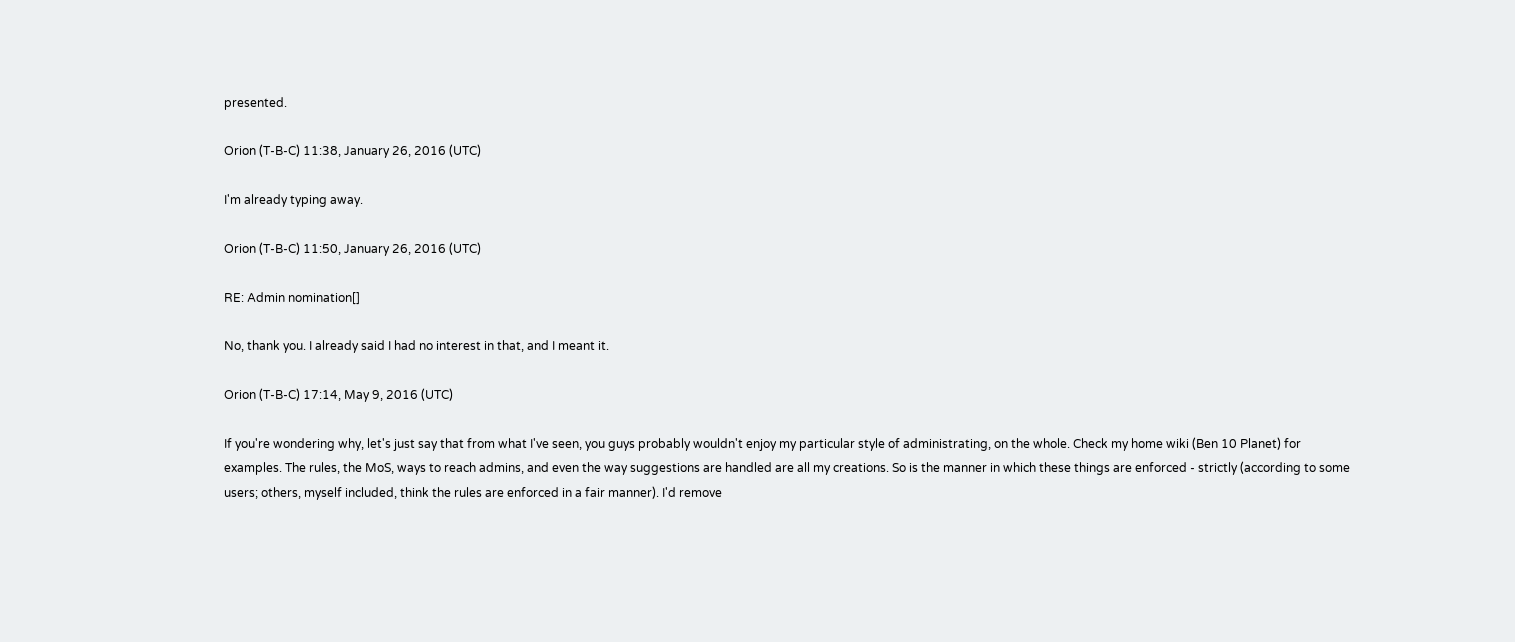presented.

Orion (T-B-C) 11:38, January 26, 2016 (UTC)

I'm already typing away.

Orion (T-B-C) 11:50, January 26, 2016 (UTC)

RE: Admin nomination[]

No, thank you. I already said I had no interest in that, and I meant it.

Orion (T-B-C) 17:14, May 9, 2016 (UTC)

If you're wondering why, let's just say that from what I've seen, you guys probably wouldn't enjoy my particular style of administrating, on the whole. Check my home wiki (Ben 10 Planet) for examples. The rules, the MoS, ways to reach admins, and even the way suggestions are handled are all my creations. So is the manner in which these things are enforced - strictly (according to some users; others, myself included, think the rules are enforced in a fair manner). I'd remove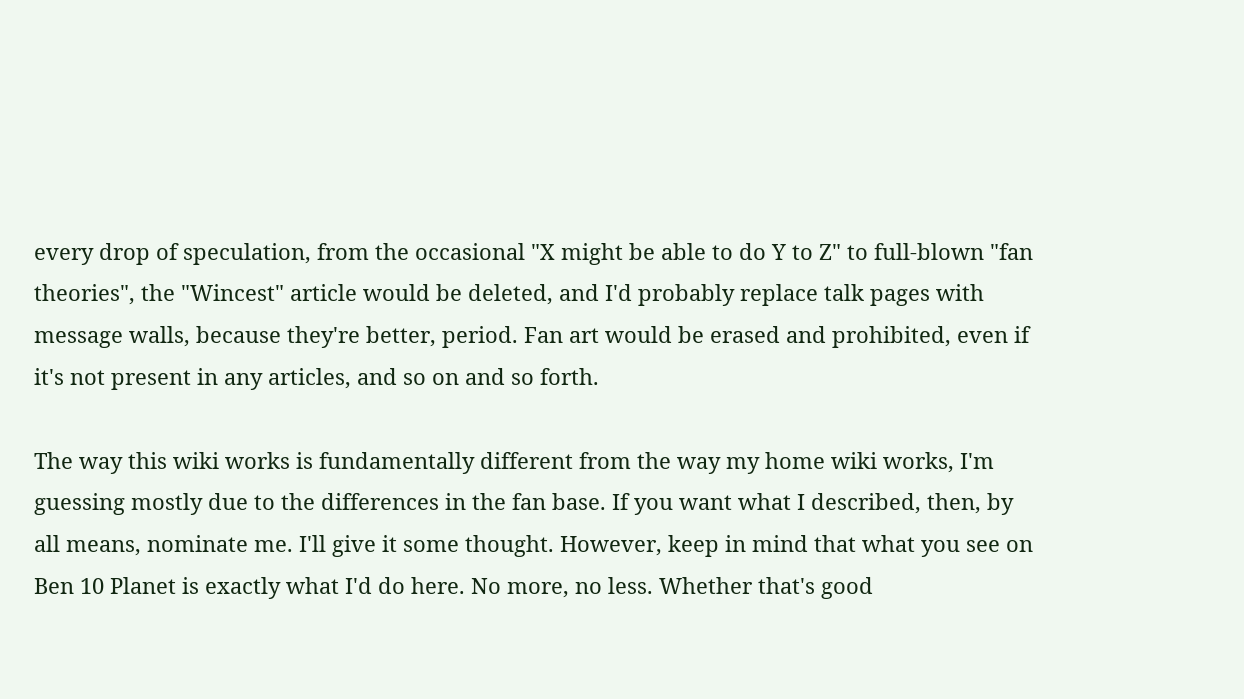every drop of speculation, from the occasional "X might be able to do Y to Z" to full-blown "fan theories", the "Wincest" article would be deleted, and I'd probably replace talk pages with message walls, because they're better, period. Fan art would be erased and prohibited, even if it's not present in any articles, and so on and so forth.

The way this wiki works is fundamentally different from the way my home wiki works, I'm guessing mostly due to the differences in the fan base. If you want what I described, then, by all means, nominate me. I'll give it some thought. However, keep in mind that what you see on Ben 10 Planet is exactly what I'd do here. No more, no less. Whether that's good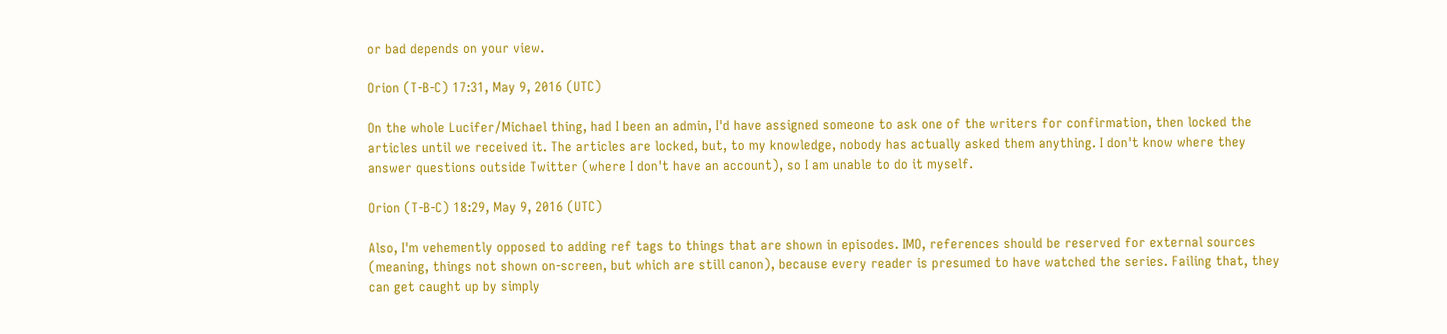or bad depends on your view.

Orion (T-B-C) 17:31, May 9, 2016 (UTC)

On the whole Lucifer/Michael thing, had I been an admin, I'd have assigned someone to ask one of the writers for confirmation, then locked the articles until we received it. The articles are locked, but, to my knowledge, nobody has actually asked them anything. I don't know where they answer questions outside Twitter (where I don't have an account), so I am unable to do it myself.

Orion (T-B-C) 18:29, May 9, 2016 (UTC)

Also, I'm vehemently opposed to adding ref tags to things that are shown in episodes. IMO, references should be reserved for external sources (meaning, things not shown on-screen, but which are still canon), because every reader is presumed to have watched the series. Failing that, they can get caught up by simply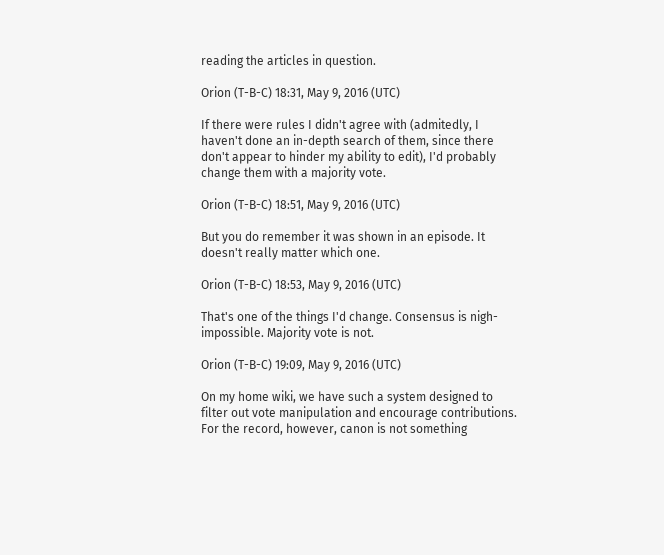reading the articles in question.

Orion (T-B-C) 18:31, May 9, 2016 (UTC)

If there were rules I didn't agree with (admitedly, I haven't done an in-depth search of them, since there don't appear to hinder my ability to edit), I'd probably change them with a majority vote.

Orion (T-B-C) 18:51, May 9, 2016 (UTC)

But you do remember it was shown in an episode. It doesn't really matter which one.

Orion (T-B-C) 18:53, May 9, 2016 (UTC)

That's one of the things I'd change. Consensus is nigh-impossible. Majority vote is not.

Orion (T-B-C) 19:09, May 9, 2016 (UTC)

On my home wiki, we have such a system designed to filter out vote manipulation and encourage contributions. For the record, however, canon is not something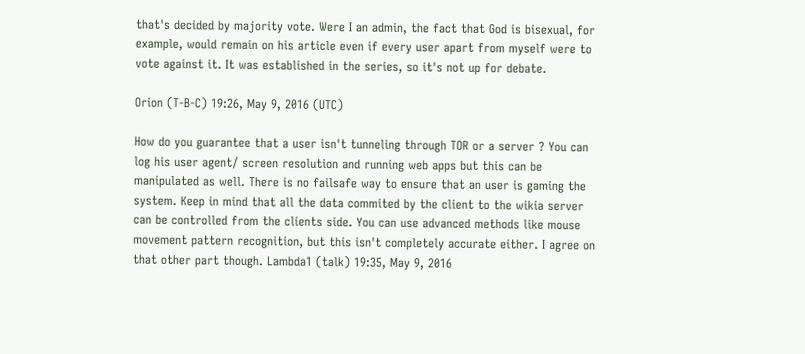that's decided by majority vote. Were I an admin, the fact that God is bisexual, for example, would remain on his article even if every user apart from myself were to vote against it. It was established in the series, so it's not up for debate.

Orion (T-B-C) 19:26, May 9, 2016 (UTC)

How do you guarantee that a user isn't tunneling through TOR or a server ? You can log his user agent/ screen resolution and running web apps but this can be manipulated as well. There is no failsafe way to ensure that an user is gaming the system. Keep in mind that all the data commited by the client to the wikia server can be controlled from the clients side. You can use advanced methods like mouse movement pattern recognition, but this isn't completely accurate either. I agree on that other part though. Lambda1 (talk) 19:35, May 9, 2016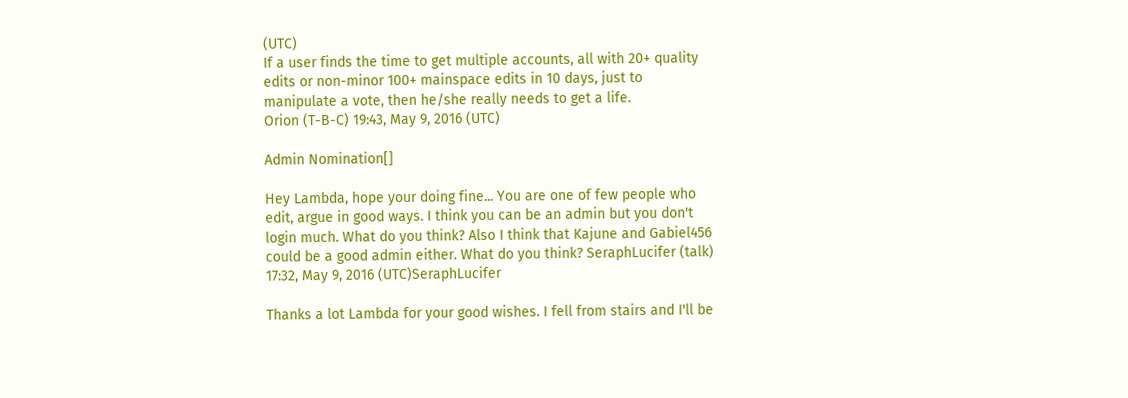(UTC)
If a user finds the time to get multiple accounts, all with 20+ quality edits or non-minor 100+ mainspace edits in 10 days, just to manipulate a vote, then he/she really needs to get a life.
Orion (T-B-C) 19:43, May 9, 2016 (UTC)

Admin Nomination[]

Hey Lambda, hope your doing fine... You are one of few people who edit, argue in good ways. I think you can be an admin but you don't login much. What do you think? Also I think that Kajune and Gabiel456 could be a good admin either. What do you think? SeraphLucifer (talk) 17:32, May 9, 2016 (UTC)SeraphLucifer

Thanks a lot Lambda for your good wishes. I fell from stairs and I'll be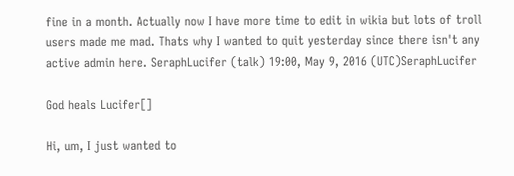fine in a month. Actually now I have more time to edit in wikia but lots of troll users made me mad. Thats why I wanted to quit yesterday since there isn't any active admin here. SeraphLucifer (talk) 19:00, May 9, 2016 (UTC)SeraphLucifer

God heals Lucifer[]

Hi, um, I just wanted to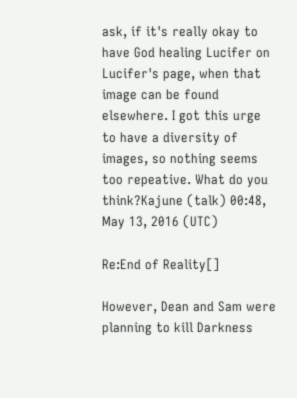ask, if it's really okay to have God healing Lucifer on Lucifer's page, when that image can be found elsewhere. I got this urge to have a diversity of images, so nothing seems too repeative. What do you think?Kajune (talk) 00:48, May 13, 2016 (UTC)

Re:End of Reality[]

However, Dean and Sam were planning to kill Darkness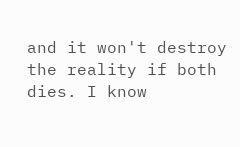and it won't destroy the reality if both dies. I know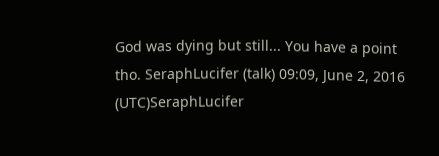God was dying but still... You have a point tho. SeraphLucifer (talk) 09:09, June 2, 2016 (UTC)SeraphLucifer